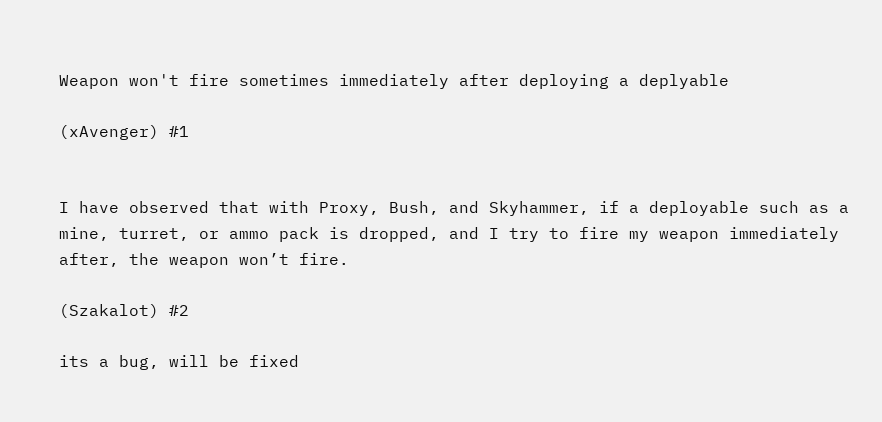Weapon won't fire sometimes immediately after deploying a deplyable

(xAvenger) #1


I have observed that with Proxy, Bush, and Skyhammer, if a deployable such as a mine, turret, or ammo pack is dropped, and I try to fire my weapon immediately after, the weapon won’t fire.

(Szakalot) #2

its a bug, will be fixed